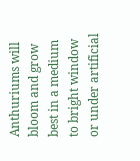Anthuriums will bloom and grow best in a medium to bright window or under artificial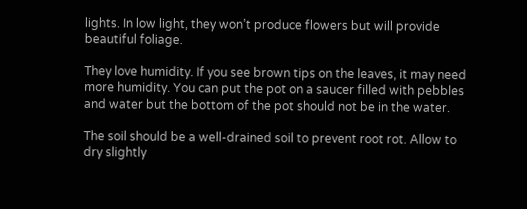lights. In low light, they won’t produce flowers but will provide beautiful foliage.

They love humidity. If you see brown tips on the leaves, it may need more humidity. You can put the pot on a saucer filled with pebbles and water but the bottom of the pot should not be in the water.

The soil should be a well-drained soil to prevent root rot. Allow to dry slightly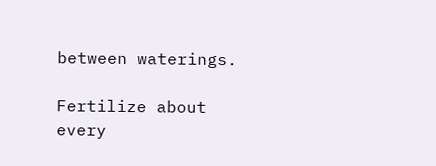between waterings.

Fertilize about every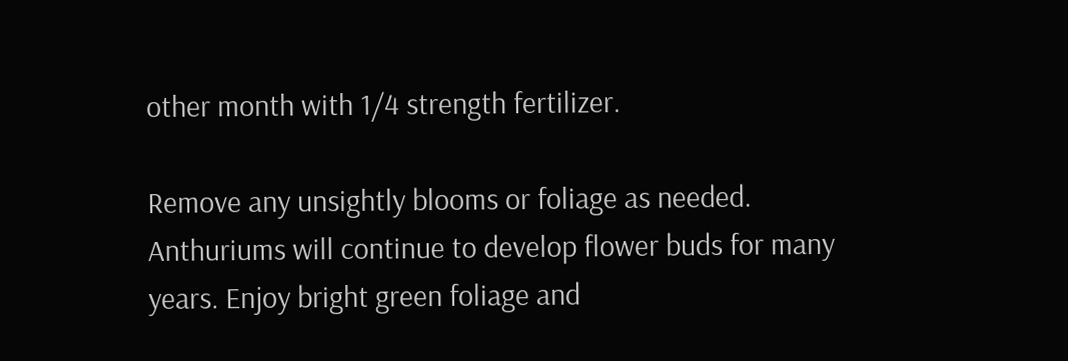other month with 1/4 strength fertilizer.

Remove any unsightly blooms or foliage as needed. Anthuriums will continue to develop flower buds for many years. Enjoy bright green foliage and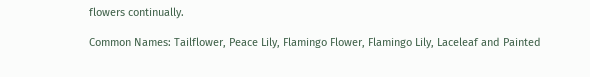flowers continually.

Common Names: Tailflower, Peace Lily, Flamingo Flower, Flamingo Lily, Laceleaf and Painted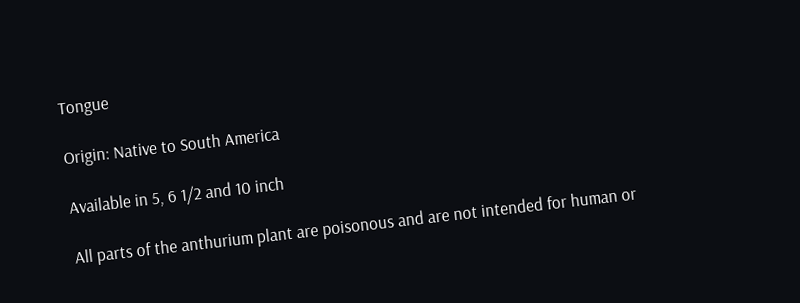Tongue

Origin: Native to South America

Available in 5, 6 1/2 and 10 inch

All parts of the anthurium plant are poisonous and are not intended for human or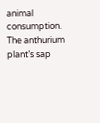animal consumption. The anthurium plant’s sap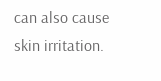can also cause skin irritation.